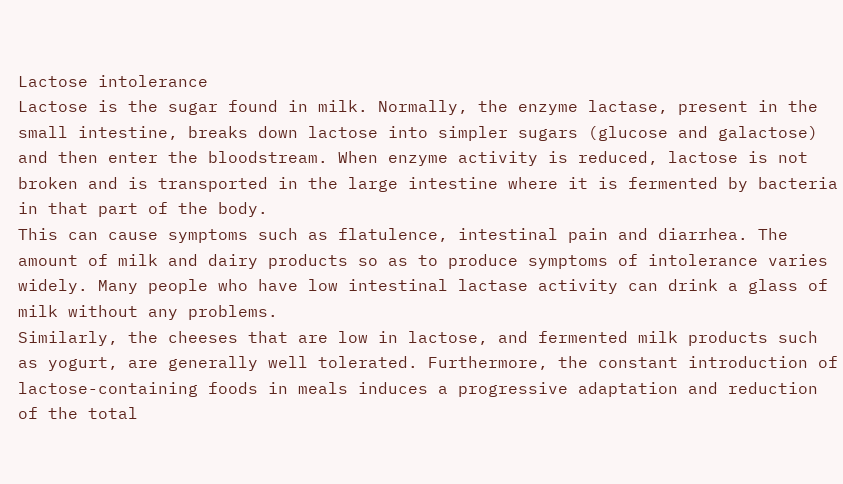Lactose intolerance
Lactose is the sugar found in milk. Normally, the enzyme lactase, present in the small intestine, breaks down lactose into simpler sugars (glucose and galactose) and then enter the bloodstream. When enzyme activity is reduced, lactose is not broken and is transported in the large intestine where it is fermented by bacteria in that part of the body.
This can cause symptoms such as flatulence, intestinal pain and diarrhea. The amount of milk and dairy products so as to produce symptoms of intolerance varies widely. Many people who have low intestinal lactase activity can drink a glass of milk without any problems.
Similarly, the cheeses that are low in lactose, and fermented milk products such as yogurt, are generally well tolerated. Furthermore, the constant introduction of lactose-containing foods in meals induces a progressive adaptation and reduction of the total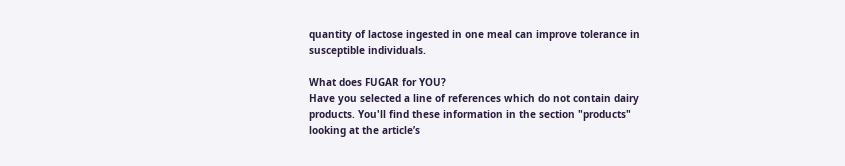quantity of lactose ingested in one meal can improve tolerance in susceptible individuals.

What does FUGAR for YOU?
Have you selected a line of references which do not contain dairy products. You'll find these information in the section "products" looking at the article’s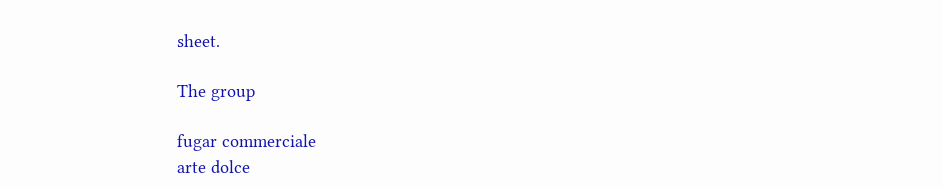sheet.

The group

fugar commerciale
arte dolce